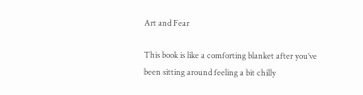Art and Fear

This book is like a comforting blanket after you’ve been sitting around feeling a bit chilly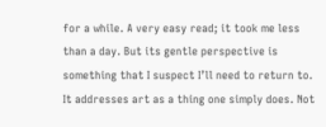for a while. A very easy read; it took me less than a day. But its gentle perspective is something that I suspect I’ll need to return to.  It addresses art as a thing one simply does. Not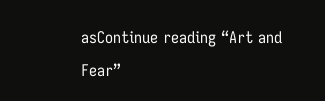asContinue reading “Art and Fear”